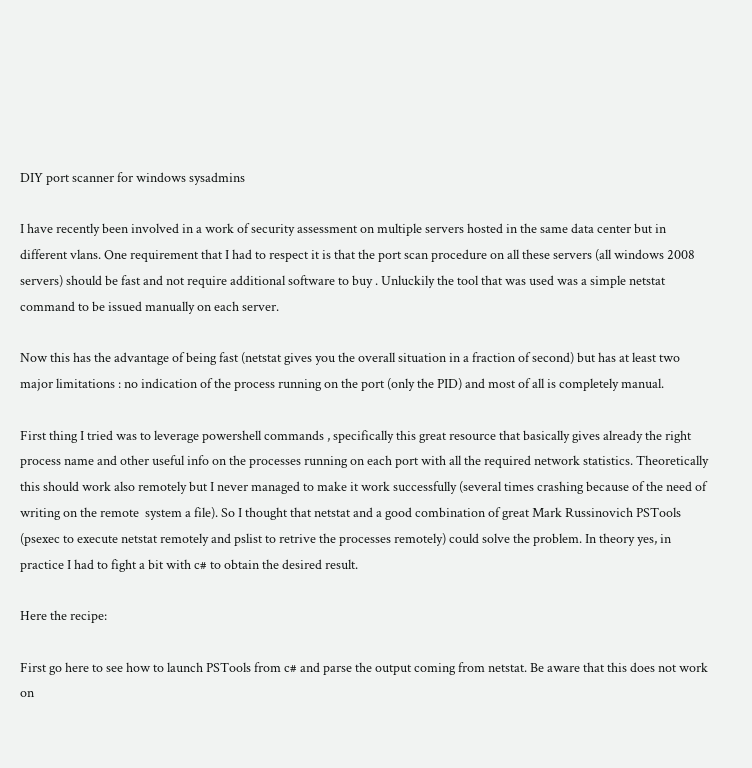DIY port scanner for windows sysadmins

I have recently been involved in a work of security assessment on multiple servers hosted in the same data center but in different vlans. One requirement that I had to respect it is that the port scan procedure on all these servers (all windows 2008 servers) should be fast and not require additional software to buy . Unluckily the tool that was used was a simple netstat command to be issued manually on each server.

Now this has the advantage of being fast (netstat gives you the overall situation in a fraction of second) but has at least two major limitations : no indication of the process running on the port (only the PID) and most of all is completely manual.

First thing I tried was to leverage powershell commands , specifically this great resource that basically gives already the right process name and other useful info on the processes running on each port with all the required network statistics. Theoretically this should work also remotely but I never managed to make it work successfully (several times crashing because of the need of writing on the remote  system a file). So I thought that netstat and a good combination of great Mark Russinovich PSTools (psexec to execute netstat remotely and pslist to retrive the processes remotely) could solve the problem. In theory yes, in practice I had to fight a bit with c# to obtain the desired result.

Here the recipe:

First go here to see how to launch PSTools from c# and parse the output coming from netstat. Be aware that this does not work on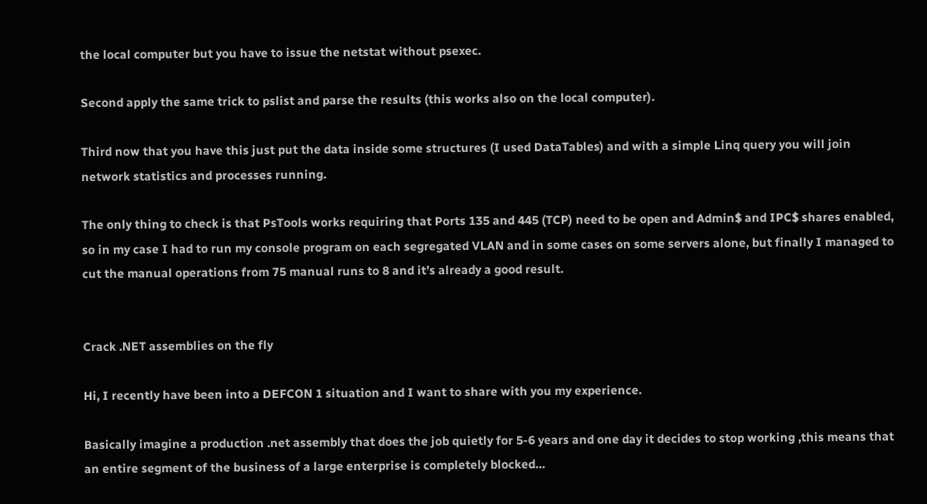the local computer but you have to issue the netstat without psexec.

Second apply the same trick to pslist and parse the results (this works also on the local computer).

Third now that you have this just put the data inside some structures (I used DataTables) and with a simple Linq query you will join network statistics and processes running.

The only thing to check is that PsTools works requiring that Ports 135 and 445 (TCP) need to be open and Admin$ and IPC$ shares enabled, so in my case I had to run my console program on each segregated VLAN and in some cases on some servers alone, but finally I managed to cut the manual operations from 75 manual runs to 8 and it’s already a good result.


Crack .NET assemblies on the fly

Hi, I recently have been into a DEFCON 1 situation and I want to share with you my experience.

Basically imagine a production .net assembly that does the job quietly for 5-6 years and one day it decides to stop working ,this means that an entire segment of the business of a large enterprise is completely blocked…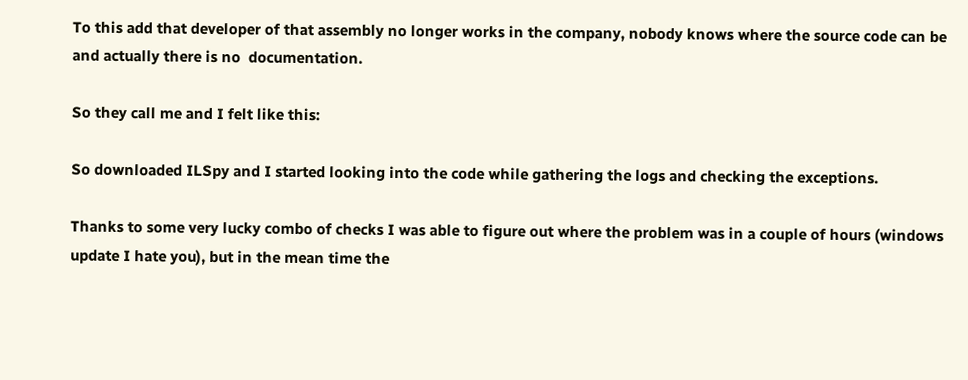To this add that developer of that assembly no longer works in the company, nobody knows where the source code can be and actually there is no  documentation.

So they call me and I felt like this:

So downloaded ILSpy and I started looking into the code while gathering the logs and checking the exceptions.

Thanks to some very lucky combo of checks I was able to figure out where the problem was in a couple of hours (windows update I hate you), but in the mean time the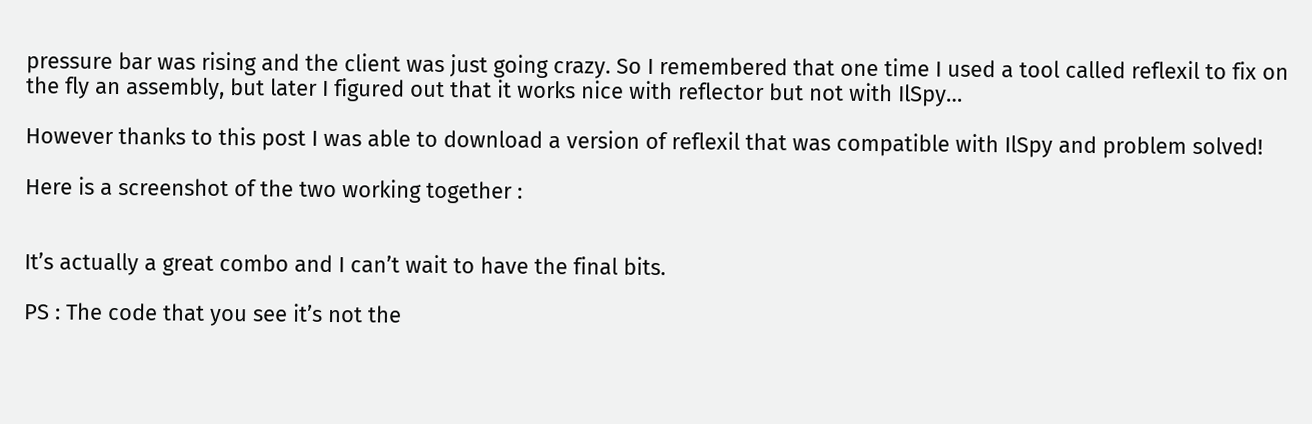pressure bar was rising and the client was just going crazy. So I remembered that one time I used a tool called reflexil to fix on the fly an assembly, but later I figured out that it works nice with reflector but not with IlSpy…

However thanks to this post I was able to download a version of reflexil that was compatible with IlSpy and problem solved!

Here is a screenshot of the two working together :


It’s actually a great combo and I can’t wait to have the final bits.

PS : The code that you see it’s not the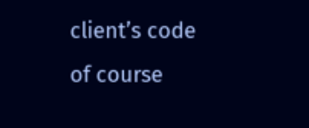client’s code of course